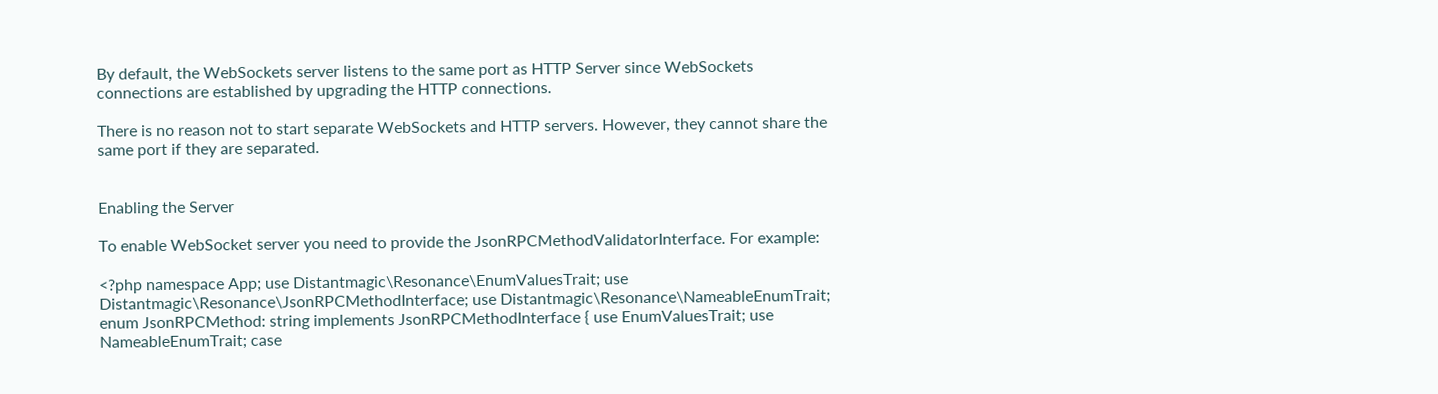By default, the WebSockets server listens to the same port as HTTP Server since WebSockets connections are established by upgrading the HTTP connections.

There is no reason not to start separate WebSockets and HTTP servers. However, they cannot share the same port if they are separated.


Enabling the Server

To enable WebSocket server you need to provide the JsonRPCMethodValidatorInterface. For example:

<?php namespace App; use Distantmagic\Resonance\EnumValuesTrait; use Distantmagic\Resonance\JsonRPCMethodInterface; use Distantmagic\Resonance\NameableEnumTrait; enum JsonRPCMethod: string implements JsonRPCMethodInterface { use EnumValuesTrait; use NameableEnumTrait; case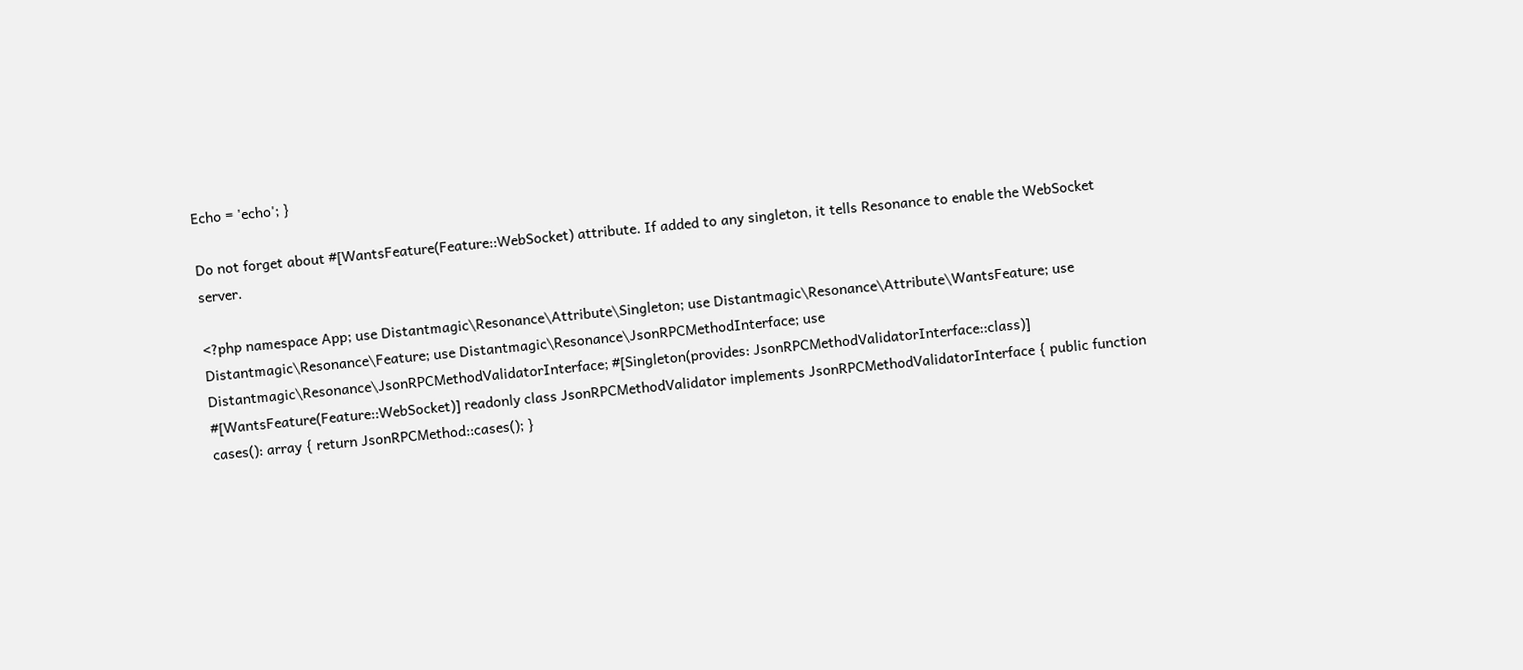Echo = 'echo'; }

Do not forget about #[WantsFeature(Feature::WebSocket) attribute. If added to any singleton, it tells Resonance to enable the WebSocket server.

<?php namespace App; use Distantmagic\Resonance\Attribute\Singleton; use Distantmagic\Resonance\Attribute\WantsFeature; use Distantmagic\Resonance\Feature; use Distantmagic\Resonance\JsonRPCMethodInterface; use Distantmagic\Resonance\JsonRPCMethodValidatorInterface; #[Singleton(provides: JsonRPCMethodValidatorInterface::class)] #[WantsFeature(Feature::WebSocket)] readonly class JsonRPCMethodValidator implements JsonRPCMethodValidatorInterface { public function cases(): array { return JsonRPCMethod::cases(); }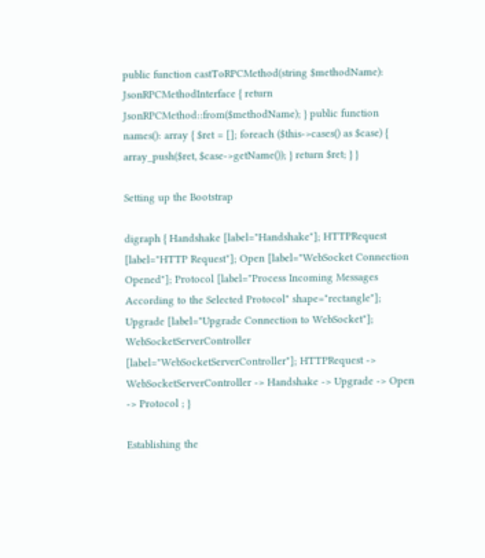public function castToRPCMethod(string $methodName): JsonRPCMethodInterface { return JsonRPCMethod::from($methodName); } public function names(): array { $ret = []; foreach ($this->cases() as $case) { array_push($ret, $case->getName()); } return $ret; } }

Setting up the Bootstrap

digraph { Handshake [label="Handshake"]; HTTPRequest [label="HTTP Request"]; Open [label="WebSocket Connection Opened"]; Protocol [label="Process Incoming Messages According to the Selected Protocol" shape="rectangle"]; Upgrade [label="Upgrade Connection to WebSocket"]; WebSocketServerController [label="WebSocketServerController"]; HTTPRequest -> WebSocketServerController -> Handshake -> Upgrade -> Open -> Protocol ; }

Establishing the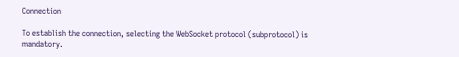Connection

To establish the connection, selecting the WebSocket protocol (subprotocol) is mandatory.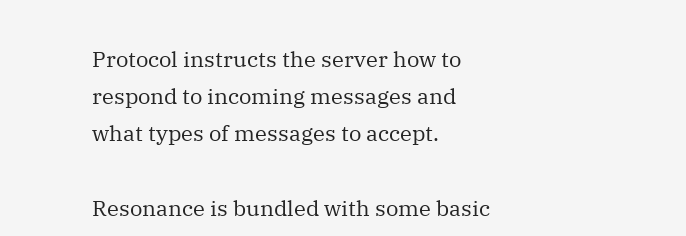Protocol instructs the server how to respond to incoming messages and what types of messages to accept.

Resonance is bundled with some basic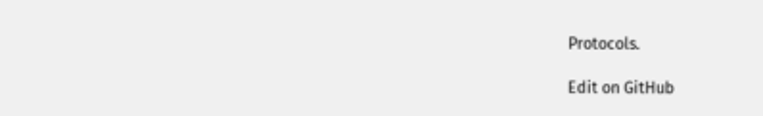Protocols.

Edit on GitHub